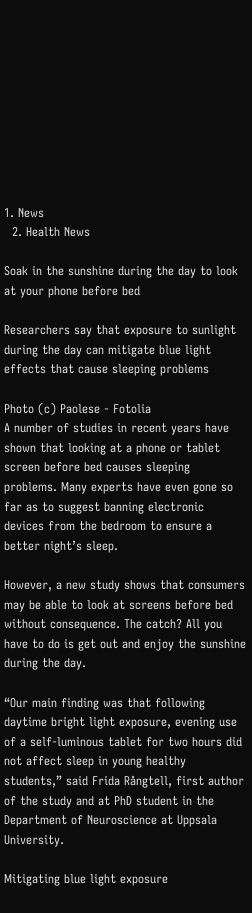1. News
  2. Health News

Soak in the sunshine during the day to look at your phone before bed

Researchers say that exposure to sunlight during the day can mitigate blue light effects that cause sleeping problems

Photo (c) Paolese - Fotolia
A number of studies in recent years have shown that looking at a phone or tablet screen before bed causes sleeping problems. Many experts have even gone so far as to suggest banning electronic devices from the bedroom to ensure a better night’s sleep.

However, a new study shows that consumers may be able to look at screens before bed without consequence. The catch? All you have to do is get out and enjoy the sunshine during the day.

“Our main finding was that following daytime bright light exposure, evening use of a self-luminous tablet for two hours did not affect sleep in young healthy students,” said Frida Rångtell, first author of the study and at PhD student in the Department of Neuroscience at Uppsala University.

Mitigating blue light exposure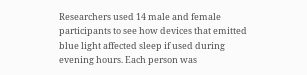Researchers used 14 male and female participants to see how devices that emitted blue light affected sleep if used during evening hours. Each person was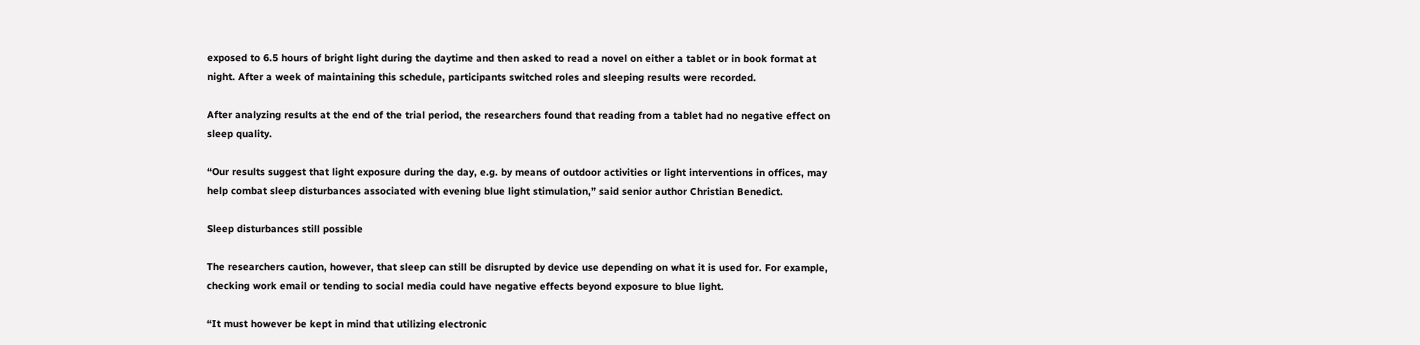exposed to 6.5 hours of bright light during the daytime and then asked to read a novel on either a tablet or in book format at night. After a week of maintaining this schedule, participants switched roles and sleeping results were recorded.

After analyzing results at the end of the trial period, the researchers found that reading from a tablet had no negative effect on sleep quality.

“Our results suggest that light exposure during the day, e.g. by means of outdoor activities or light interventions in offices, may help combat sleep disturbances associated with evening blue light stimulation,” said senior author Christian Benedict.

Sleep disturbances still possible

The researchers caution, however, that sleep can still be disrupted by device use depending on what it is used for. For example, checking work email or tending to social media could have negative effects beyond exposure to blue light.

“It must however be kept in mind that utilizing electronic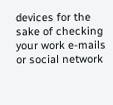devices for the sake of checking your work e-mails or social network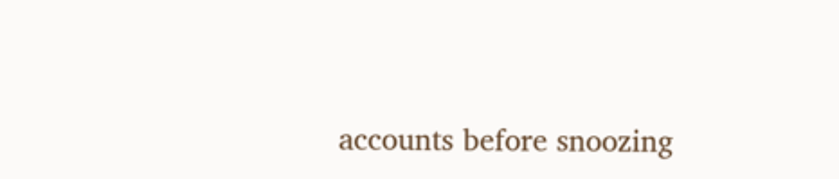accounts before snoozing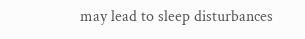may lead to sleep disturbances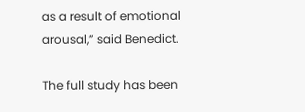as a result of emotional arousal,” said Benedict.

The full study has been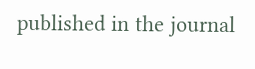published in the journal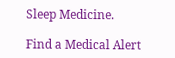Sleep Medicine.

Find a Medical Alert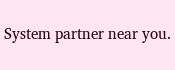System partner near you.